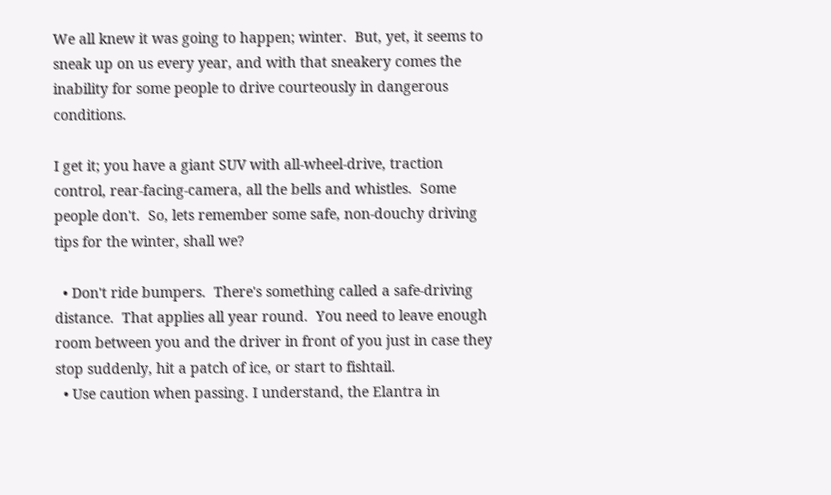We all knew it was going to happen; winter.  But, yet, it seems to sneak up on us every year, and with that sneakery comes the inability for some people to drive courteously in dangerous conditions.

I get it; you have a giant SUV with all-wheel-drive, traction control, rear-facing-camera, all the bells and whistles.  Some people don't.  So, lets remember some safe, non-douchy driving tips for the winter, shall we?

  • Don't ride bumpers.  There's something called a safe-driving distance.  That applies all year round.  You need to leave enough room between you and the driver in front of you just in case they stop suddenly, hit a patch of ice, or start to fishtail.
  • Use caution when passing. I understand, the Elantra in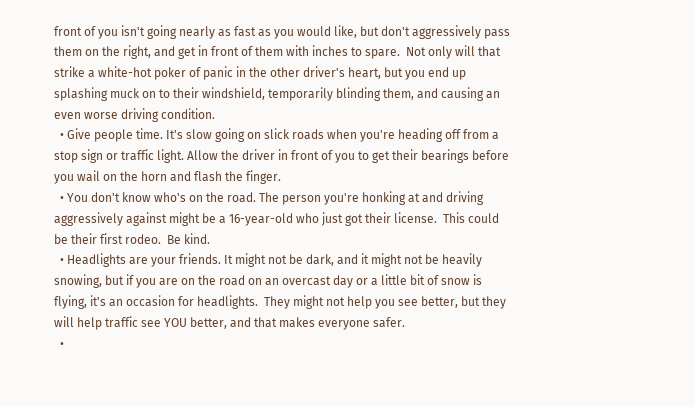front of you isn't going nearly as fast as you would like, but don't aggressively pass them on the right, and get in front of them with inches to spare.  Not only will that strike a white-hot poker of panic in the other driver's heart, but you end up splashing muck on to their windshield, temporarily blinding them, and causing an even worse driving condition.
  • Give people time. It's slow going on slick roads when you're heading off from a stop sign or traffic light. Allow the driver in front of you to get their bearings before you wail on the horn and flash the finger.
  • You don't know who's on the road. The person you're honking at and driving aggressively against might be a 16-year-old who just got their license.  This could be their first rodeo.  Be kind.
  • Headlights are your friends. It might not be dark, and it might not be heavily snowing, but if you are on the road on an overcast day or a little bit of snow is flying, it's an occasion for headlights.  They might not help you see better, but they will help traffic see YOU better, and that makes everyone safer.
  •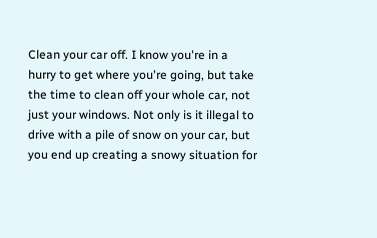Clean your car off. I know you're in a hurry to get where you're going, but take the time to clean off your whole car, not just your windows. Not only is it illegal to drive with a pile of snow on your car, but you end up creating a snowy situation for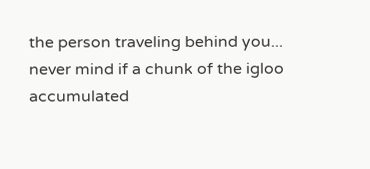the person traveling behind you... never mind if a chunk of the igloo accumulated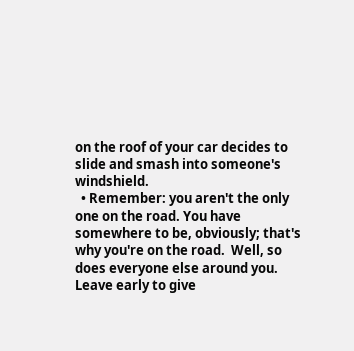on the roof of your car decides to slide and smash into someone's windshield.
  • Remember: you aren't the only one on the road. You have somewhere to be, obviously; that's why you're on the road.  Well, so does everyone else around you. Leave early to give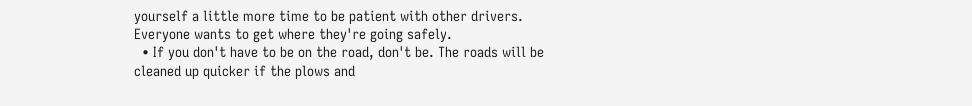yourself a little more time to be patient with other drivers. Everyone wants to get where they're going safely.
  • If you don't have to be on the road, don't be. The roads will be cleaned up quicker if the plows and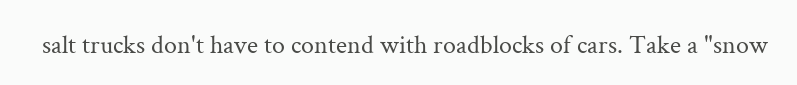salt trucks don't have to contend with roadblocks of cars. Take a "snow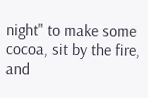night" to make some cocoa, sit by the fire, and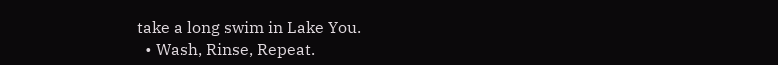take a long swim in Lake You.
  • Wash, Rinse, Repeat.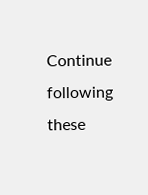Continue following these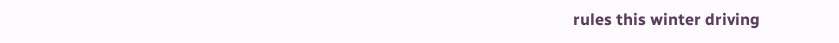rules this winter driving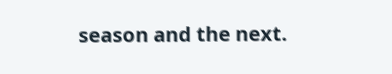season and the next.